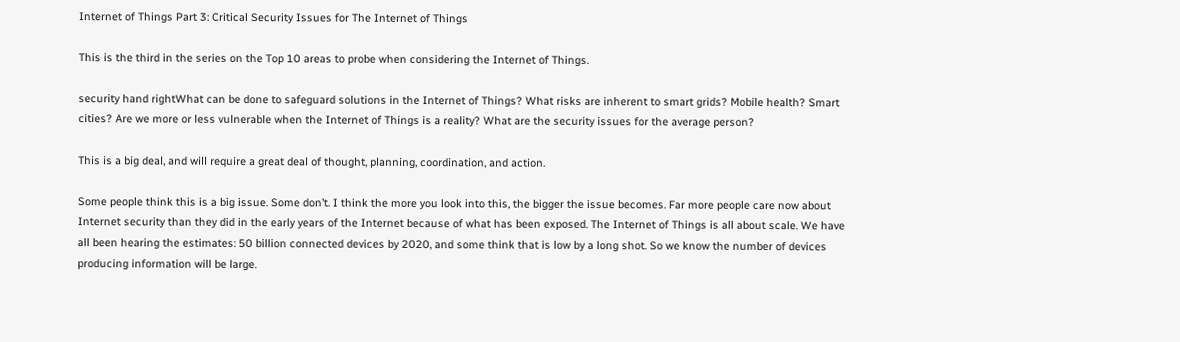Internet of Things Part 3: Critical Security Issues for The Internet of Things

This is the third in the series on the Top 10 areas to probe when considering the Internet of Things.

security hand rightWhat can be done to safeguard solutions in the Internet of Things? What risks are inherent to smart grids? Mobile health? Smart cities? Are we more or less vulnerable when the Internet of Things is a reality? What are the security issues for the average person?

This is a big deal, and will require a great deal of thought, planning, coordination, and action.

Some people think this is a big issue. Some don’t. I think the more you look into this, the bigger the issue becomes. Far more people care now about Internet security than they did in the early years of the Internet because of what has been exposed. The Internet of Things is all about scale. We have all been hearing the estimates: 50 billion connected devices by 2020, and some think that is low by a long shot. So we know the number of devices producing information will be large.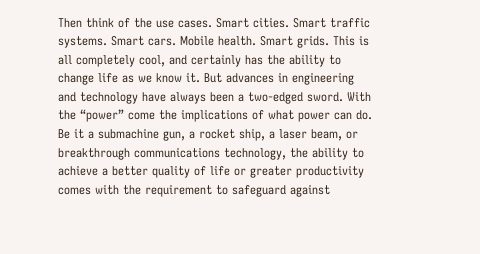Then think of the use cases. Smart cities. Smart traffic systems. Smart cars. Mobile health. Smart grids. This is all completely cool, and certainly has the ability to change life as we know it. But advances in engineering and technology have always been a two-edged sword. With the “power” come the implications of what power can do. Be it a submachine gun, a rocket ship, a laser beam, or breakthrough communications technology, the ability to achieve a better quality of life or greater productivity comes with the requirement to safeguard against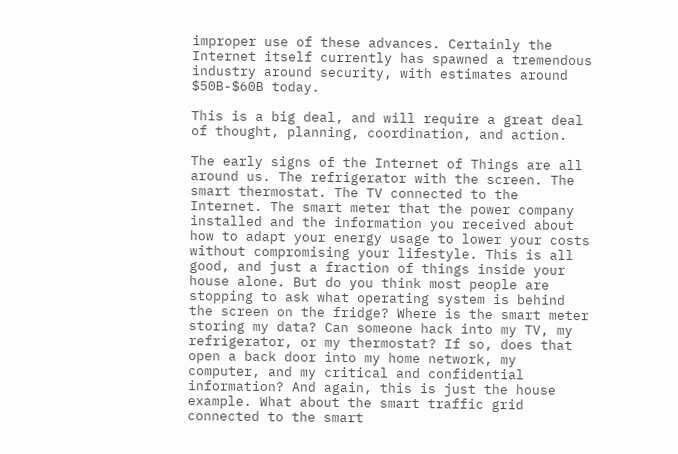improper use of these advances. Certainly the Internet itself currently has spawned a tremendous industry around security, with estimates around $50B-$60B today.

This is a big deal, and will require a great deal of thought, planning, coordination, and action.

The early signs of the Internet of Things are all around us. The refrigerator with the screen. The smart thermostat. The TV connected to the Internet. The smart meter that the power company installed and the information you received about how to adapt your energy usage to lower your costs without compromising your lifestyle. This is all good, and just a fraction of things inside your house alone. But do you think most people are stopping to ask what operating system is behind the screen on the fridge? Where is the smart meter storing my data? Can someone hack into my TV, my refrigerator, or my thermostat? If so, does that open a back door into my home network, my computer, and my critical and confidential information? And again, this is just the house example. What about the smart traffic grid connected to the smart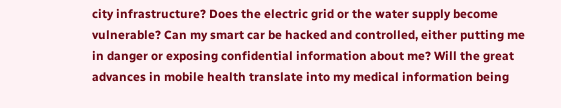city infrastructure? Does the electric grid or the water supply become vulnerable? Can my smart car be hacked and controlled, either putting me in danger or exposing confidential information about me? Will the great advances in mobile health translate into my medical information being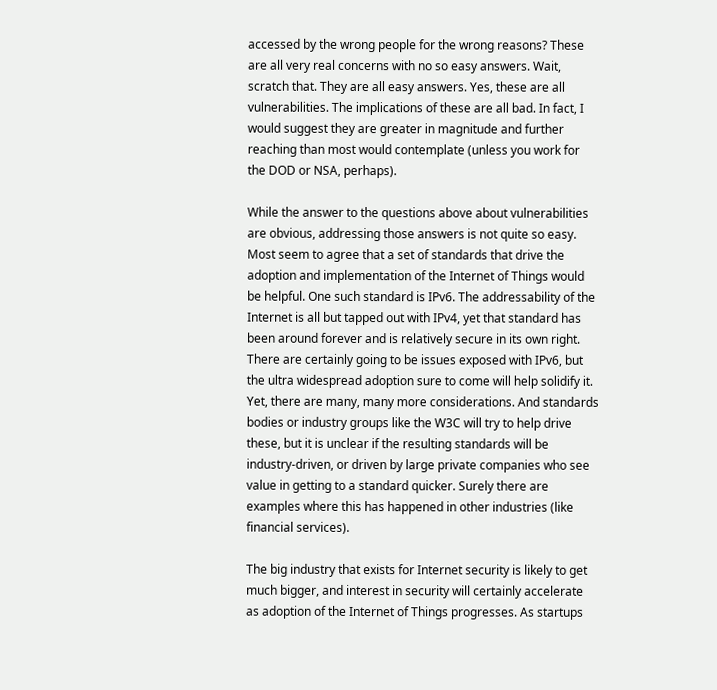accessed by the wrong people for the wrong reasons? These are all very real concerns with no so easy answers. Wait, scratch that. They are all easy answers. Yes, these are all vulnerabilities. The implications of these are all bad. In fact, I would suggest they are greater in magnitude and further reaching than most would contemplate (unless you work for the DOD or NSA, perhaps).

While the answer to the questions above about vulnerabilities are obvious, addressing those answers is not quite so easy. Most seem to agree that a set of standards that drive the adoption and implementation of the Internet of Things would be helpful. One such standard is IPv6. The addressability of the Internet is all but tapped out with IPv4, yet that standard has been around forever and is relatively secure in its own right. There are certainly going to be issues exposed with IPv6, but the ultra widespread adoption sure to come will help solidify it. Yet, there are many, many more considerations. And standards bodies or industry groups like the W3C will try to help drive these, but it is unclear if the resulting standards will be industry-driven, or driven by large private companies who see value in getting to a standard quicker. Surely there are examples where this has happened in other industries (like financial services).

The big industry that exists for Internet security is likely to get much bigger, and interest in security will certainly accelerate as adoption of the Internet of Things progresses. As startups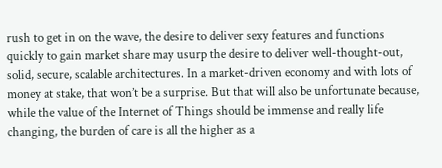rush to get in on the wave, the desire to deliver sexy features and functions quickly to gain market share may usurp the desire to deliver well-thought-out, solid, secure, scalable architectures. In a market-driven economy and with lots of money at stake, that won’t be a surprise. But that will also be unfortunate because, while the value of the Internet of Things should be immense and really life changing, the burden of care is all the higher as a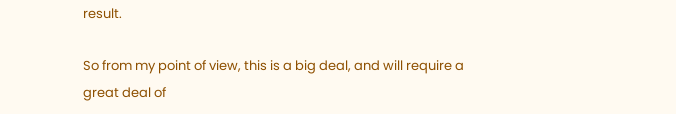result.

So from my point of view, this is a big deal, and will require a great deal of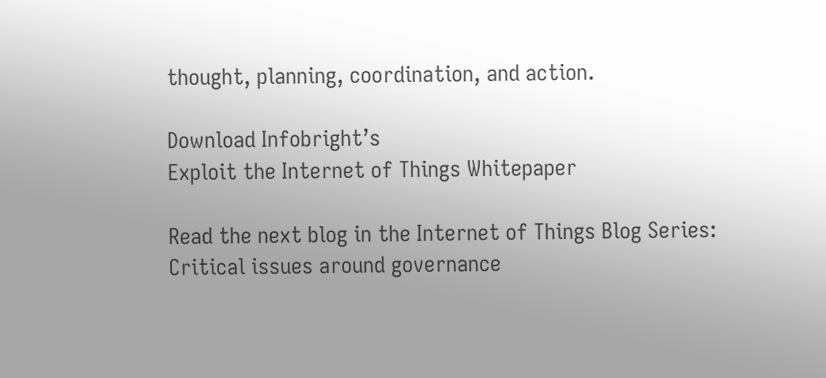thought, planning, coordination, and action.

Download Infobright’s
Exploit the Internet of Things Whitepaper

Read the next blog in the Internet of Things Blog Series: Critical issues around governance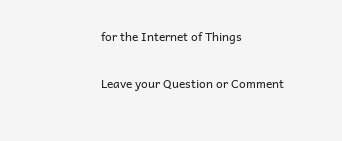for the Internet of Things

Leave your Question or Comment